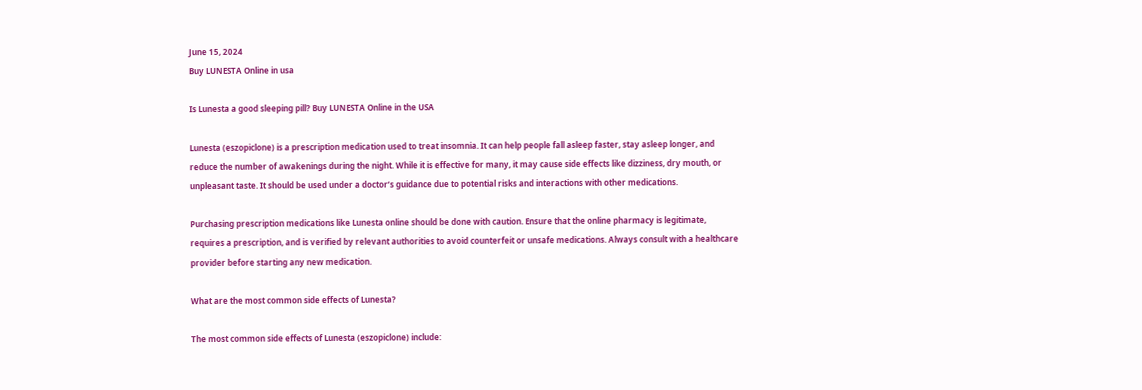June 15, 2024
Buy LUNESTA Online in usa

Is Lunesta a good sleeping pill? Buy LUNESTA Online in the USA

Lunesta (eszopiclone) is a prescription medication used to treat insomnia. It can help people fall asleep faster, stay asleep longer, and reduce the number of awakenings during the night. While it is effective for many, it may cause side effects like dizziness, dry mouth, or unpleasant taste. It should be used under a doctor’s guidance due to potential risks and interactions with other medications.

Purchasing prescription medications like Lunesta online should be done with caution. Ensure that the online pharmacy is legitimate, requires a prescription, and is verified by relevant authorities to avoid counterfeit or unsafe medications. Always consult with a healthcare provider before starting any new medication.

What are the most common side effects of Lunesta?

The most common side effects of Lunesta (eszopiclone) include: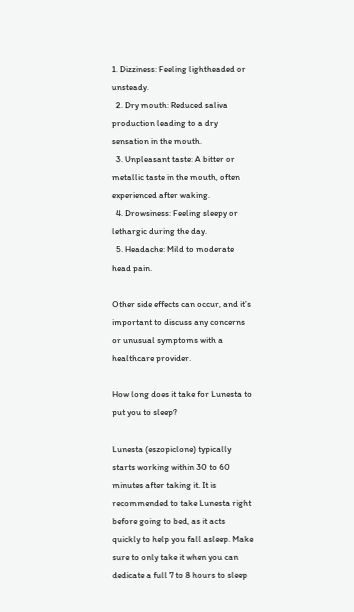1. Dizziness: Feeling lightheaded or unsteady.
  2. Dry mouth: Reduced saliva production leading to a dry sensation in the mouth.
  3. Unpleasant taste: A bitter or metallic taste in the mouth, often experienced after waking.
  4. Drowsiness: Feeling sleepy or lethargic during the day.
  5. Headache: Mild to moderate head pain.

Other side effects can occur, and it’s important to discuss any concerns or unusual symptoms with a healthcare provider.

How long does it take for Lunesta to put you to sleep?

Lunesta (eszopiclone) typically starts working within 30 to 60 minutes after taking it. It is recommended to take Lunesta right before going to bed, as it acts quickly to help you fall asleep. Make sure to only take it when you can dedicate a full 7 to 8 hours to sleep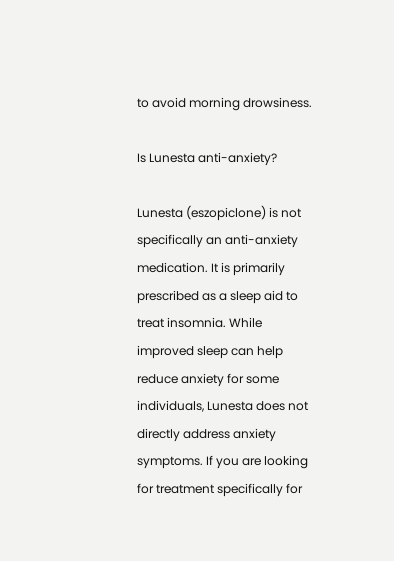to avoid morning drowsiness.

Is Lunesta anti-anxiety?

Lunesta (eszopiclone) is not specifically an anti-anxiety medication. It is primarily prescribed as a sleep aid to treat insomnia. While improved sleep can help reduce anxiety for some individuals, Lunesta does not directly address anxiety symptoms. If you are looking for treatment specifically for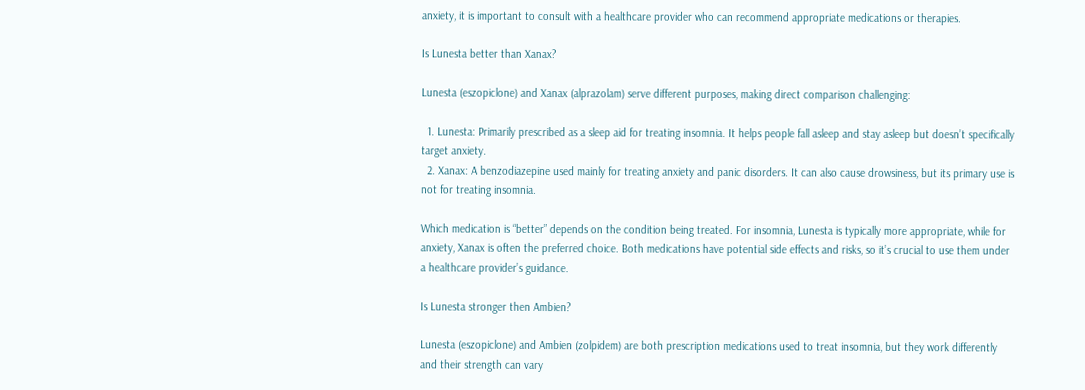anxiety, it is important to consult with a healthcare provider who can recommend appropriate medications or therapies.

Is Lunesta better than Xanax?

Lunesta (eszopiclone) and Xanax (alprazolam) serve different purposes, making direct comparison challenging:

  1. Lunesta: Primarily prescribed as a sleep aid for treating insomnia. It helps people fall asleep and stay asleep but doesn’t specifically target anxiety.
  2. Xanax: A benzodiazepine used mainly for treating anxiety and panic disorders. It can also cause drowsiness, but its primary use is not for treating insomnia.

Which medication is “better” depends on the condition being treated. For insomnia, Lunesta is typically more appropriate, while for anxiety, Xanax is often the preferred choice. Both medications have potential side effects and risks, so it’s crucial to use them under a healthcare provider’s guidance.

Is Lunesta stronger then Ambien?

Lunesta (eszopiclone) and Ambien (zolpidem) are both prescription medications used to treat insomnia, but they work differently and their strength can vary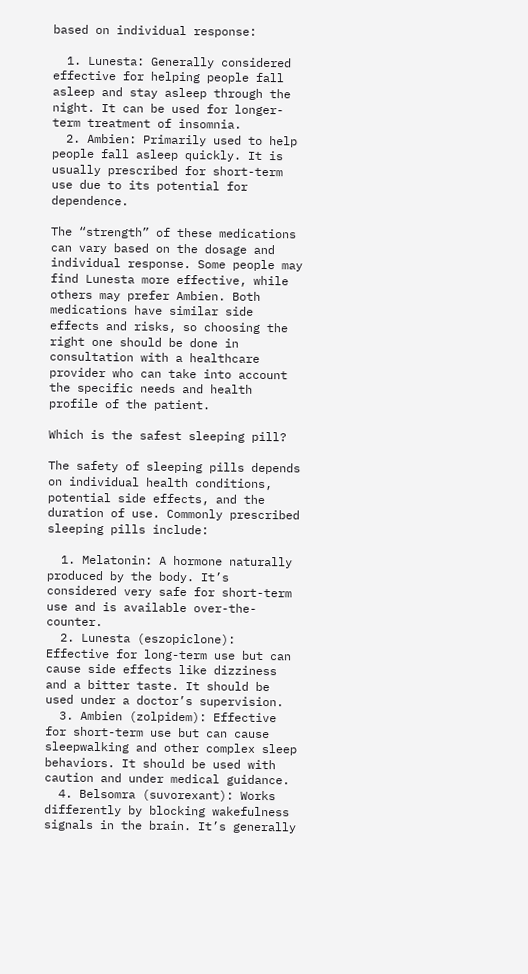based on individual response:

  1. Lunesta: Generally considered effective for helping people fall asleep and stay asleep through the night. It can be used for longer-term treatment of insomnia.
  2. Ambien: Primarily used to help people fall asleep quickly. It is usually prescribed for short-term use due to its potential for dependence.

The “strength” of these medications can vary based on the dosage and individual response. Some people may find Lunesta more effective, while others may prefer Ambien. Both medications have similar side effects and risks, so choosing the right one should be done in consultation with a healthcare provider who can take into account the specific needs and health profile of the patient.

Which is the safest sleeping pill?

The safety of sleeping pills depends on individual health conditions, potential side effects, and the duration of use. Commonly prescribed sleeping pills include:

  1. Melatonin: A hormone naturally produced by the body. It’s considered very safe for short-term use and is available over-the-counter.
  2. Lunesta (eszopiclone): Effective for long-term use but can cause side effects like dizziness and a bitter taste. It should be used under a doctor’s supervision.
  3. Ambien (zolpidem): Effective for short-term use but can cause sleepwalking and other complex sleep behaviors. It should be used with caution and under medical guidance.
  4. Belsomra (suvorexant): Works differently by blocking wakefulness signals in the brain. It’s generally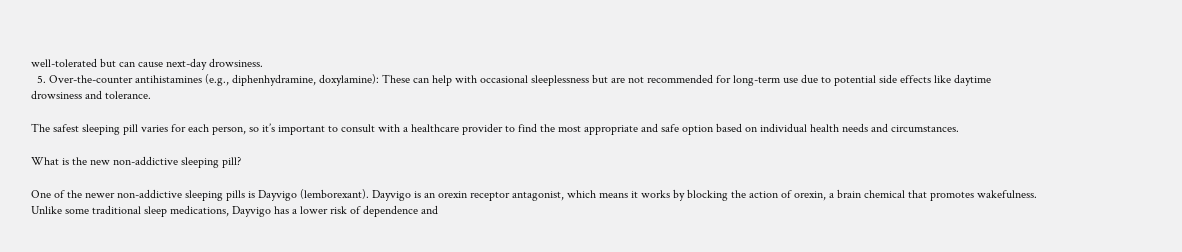well-tolerated but can cause next-day drowsiness.
  5. Over-the-counter antihistamines (e.g., diphenhydramine, doxylamine): These can help with occasional sleeplessness but are not recommended for long-term use due to potential side effects like daytime drowsiness and tolerance.

The safest sleeping pill varies for each person, so it’s important to consult with a healthcare provider to find the most appropriate and safe option based on individual health needs and circumstances.

What is the new non-addictive sleeping pill?

One of the newer non-addictive sleeping pills is Dayvigo (lemborexant). Dayvigo is an orexin receptor antagonist, which means it works by blocking the action of orexin, a brain chemical that promotes wakefulness. Unlike some traditional sleep medications, Dayvigo has a lower risk of dependence and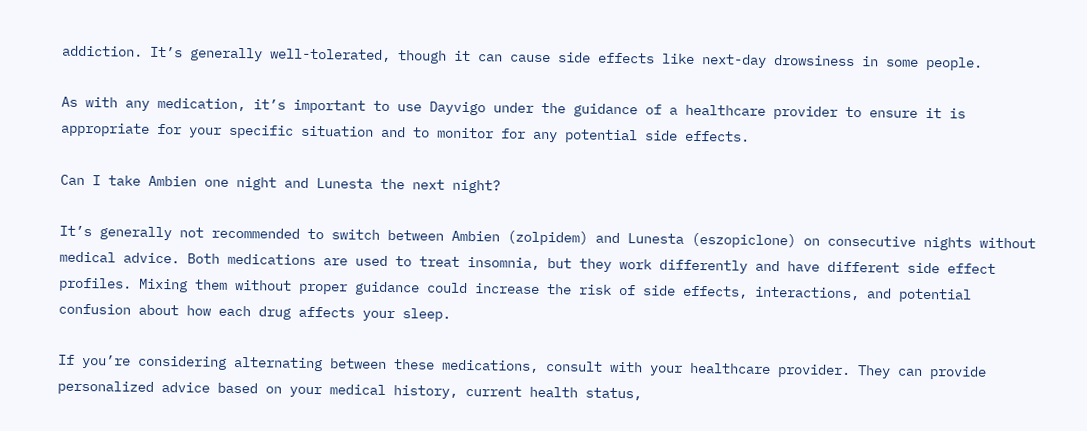addiction. It’s generally well-tolerated, though it can cause side effects like next-day drowsiness in some people.

As with any medication, it’s important to use Dayvigo under the guidance of a healthcare provider to ensure it is appropriate for your specific situation and to monitor for any potential side effects.

Can I take Ambien one night and Lunesta the next night?

It’s generally not recommended to switch between Ambien (zolpidem) and Lunesta (eszopiclone) on consecutive nights without medical advice. Both medications are used to treat insomnia, but they work differently and have different side effect profiles. Mixing them without proper guidance could increase the risk of side effects, interactions, and potential confusion about how each drug affects your sleep.

If you’re considering alternating between these medications, consult with your healthcare provider. They can provide personalized advice based on your medical history, current health status,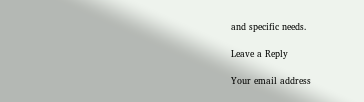and specific needs.

Leave a Reply

Your email address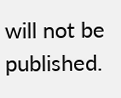will not be published.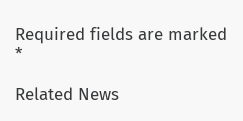Required fields are marked *

Related News